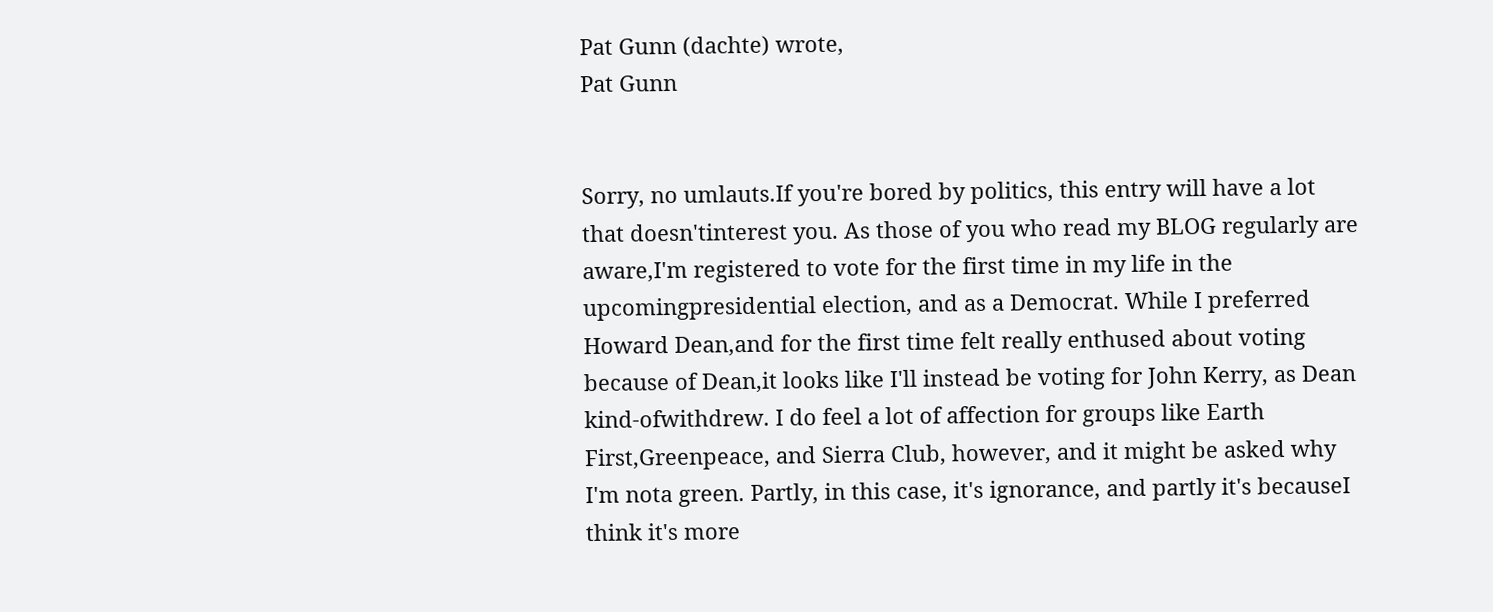Pat Gunn (dachte) wrote,
Pat Gunn


Sorry, no umlauts.If you're bored by politics, this entry will have a lot that doesn'tinterest you. As those of you who read my BLOG regularly are aware,I'm registered to vote for the first time in my life in the upcomingpresidential election, and as a Democrat. While I preferred Howard Dean,and for the first time felt really enthused about voting because of Dean,it looks like I'll instead be voting for John Kerry, as Dean kind-ofwithdrew. I do feel a lot of affection for groups like Earth First,Greenpeace, and Sierra Club, however, and it might be asked why I'm nota green. Partly, in this case, it's ignorance, and partly it's becauseI think it's more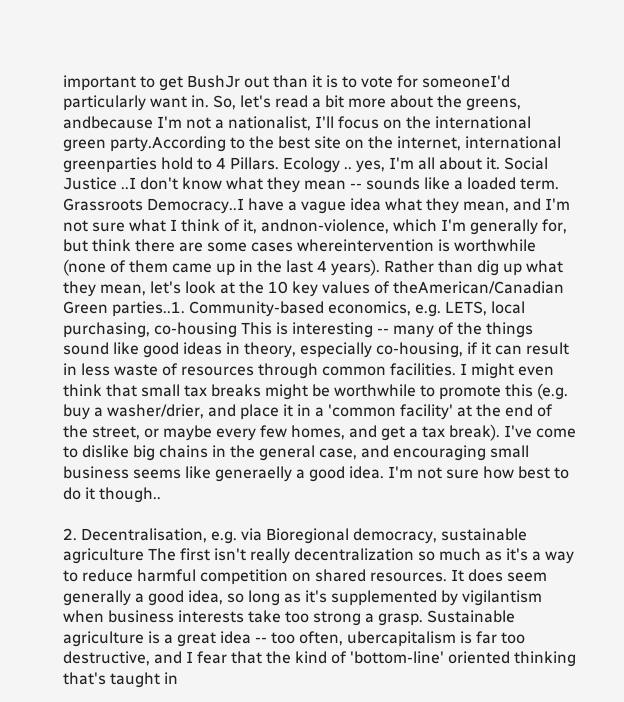important to get BushJr out than it is to vote for someoneI'd particularly want in. So, let's read a bit more about the greens, andbecause I'm not a nationalist, I'll focus on the international green party.According to the best site on the internet, international greenparties hold to 4 Pillars. Ecology .. yes, I'm all about it. Social Justice ..I don't know what they mean -- sounds like a loaded term. Grassroots Democracy..I have a vague idea what they mean, and I'm not sure what I think of it, andnon-violence, which I'm generally for, but think there are some cases whereintervention is worthwhile (none of them came up in the last 4 years). Rather than dig up what they mean, let's look at the 10 key values of theAmerican/Canadian Green parties..1. Community-based economics, e.g. LETS, local purchasing, co-housing This is interesting -- many of the things sound like good ideas in theory, especially co-housing, if it can result in less waste of resources through common facilities. I might even think that small tax breaks might be worthwhile to promote this (e.g. buy a washer/drier, and place it in a 'common facility' at the end of the street, or maybe every few homes, and get a tax break). I've come to dislike big chains in the general case, and encouraging small business seems like generaelly a good idea. I'm not sure how best to do it though..

2. Decentralisation, e.g. via Bioregional democracy, sustainable agriculture The first isn't really decentralization so much as it's a way to reduce harmful competition on shared resources. It does seem generally a good idea, so long as it's supplemented by vigilantism when business interests take too strong a grasp. Sustainable agriculture is a great idea -- too often, ubercapitalism is far too destructive, and I fear that the kind of 'bottom-line' oriented thinking that's taught in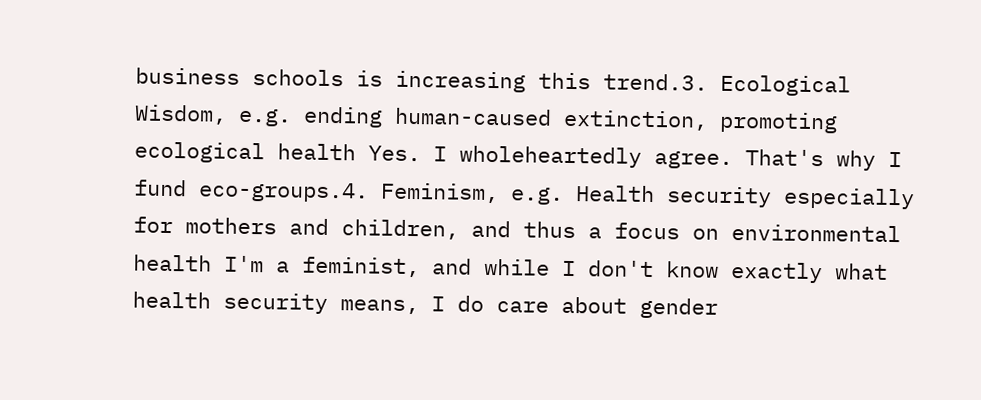business schools is increasing this trend.3. Ecological Wisdom, e.g. ending human-caused extinction, promoting ecological health Yes. I wholeheartedly agree. That's why I fund eco-groups.4. Feminism, e.g. Health security especially for mothers and children, and thus a focus on environmental health I'm a feminist, and while I don't know exactly what health security means, I do care about gender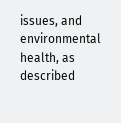issues, and environmental health, as described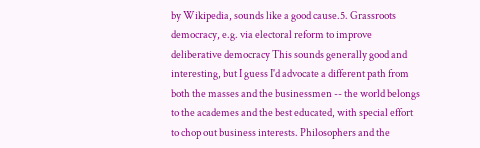by Wikipedia, sounds like a good cause.5. Grassroots democracy, e.g. via electoral reform to improve deliberative democracy This sounds generally good and interesting, but I guess I'd advocate a different path from both the masses and the businessmen -- the world belongs to the academes and the best educated, with special effort to chop out business interests. Philosophers and the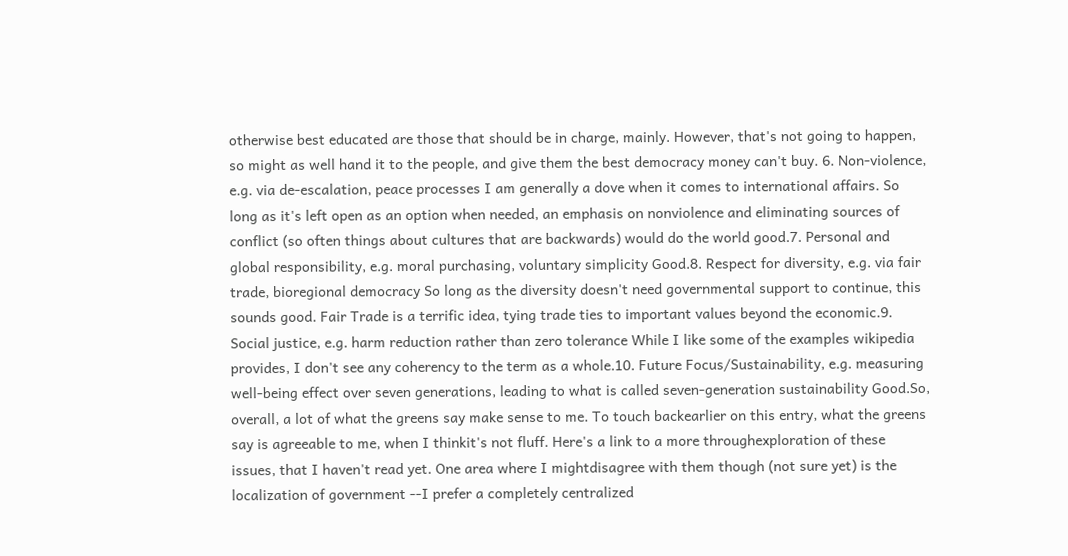otherwise best educated are those that should be in charge, mainly. However, that's not going to happen, so might as well hand it to the people, and give them the best democracy money can't buy. 6. Non-violence, e.g. via de-escalation, peace processes I am generally a dove when it comes to international affairs. So long as it's left open as an option when needed, an emphasis on nonviolence and eliminating sources of conflict (so often things about cultures that are backwards) would do the world good.7. Personal and global responsibility, e.g. moral purchasing, voluntary simplicity Good.8. Respect for diversity, e.g. via fair trade, bioregional democracy So long as the diversity doesn't need governmental support to continue, this sounds good. Fair Trade is a terrific idea, tying trade ties to important values beyond the economic.9. Social justice, e.g. harm reduction rather than zero tolerance While I like some of the examples wikipedia provides, I don't see any coherency to the term as a whole.10. Future Focus/Sustainability, e.g. measuring well-being effect over seven generations, leading to what is called seven-generation sustainability Good.So, overall, a lot of what the greens say make sense to me. To touch backearlier on this entry, what the greens say is agreeable to me, when I thinkit's not fluff. Here's a link to a more throughexploration of these issues, that I haven't read yet. One area where I mightdisagree with them though (not sure yet) is the localization of government --I prefer a completely centralized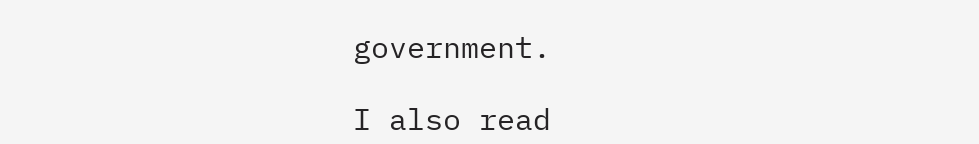government.

I also read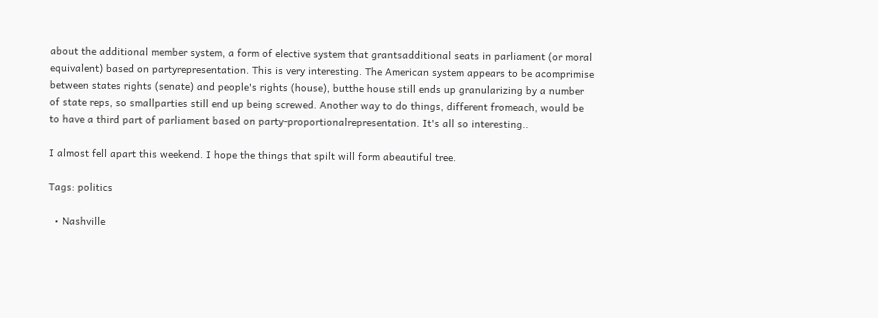about the additional member system, a form of elective system that grantsadditional seats in parliament (or moral equivalent) based on partyrepresentation. This is very interesting. The American system appears to be acomprimise between states rights (senate) and people's rights (house), butthe house still ends up granularizing by a number of state reps, so smallparties still end up being screwed. Another way to do things, different fromeach, would be to have a third part of parliament based on party-proportionalrepresentation. It's all so interesting..

I almost fell apart this weekend. I hope the things that spilt will form abeautiful tree.

Tags: politics

  • Nashville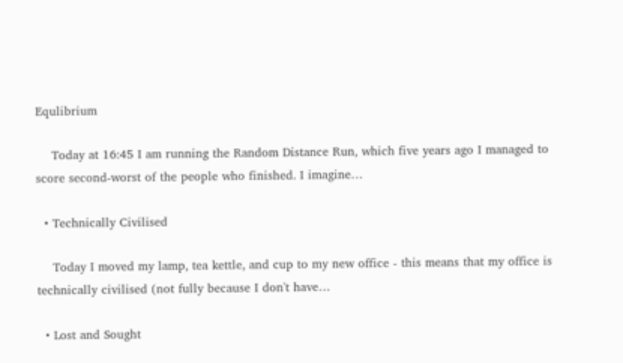Equlibrium

    Today at 16:45 I am running the Random Distance Run, which five years ago I managed to score second-worst of the people who finished. I imagine…

  • Technically Civilised

    Today I moved my lamp, tea kettle, and cup to my new office - this means that my office is technically civilised (not fully because I don't have…

  • Lost and Sought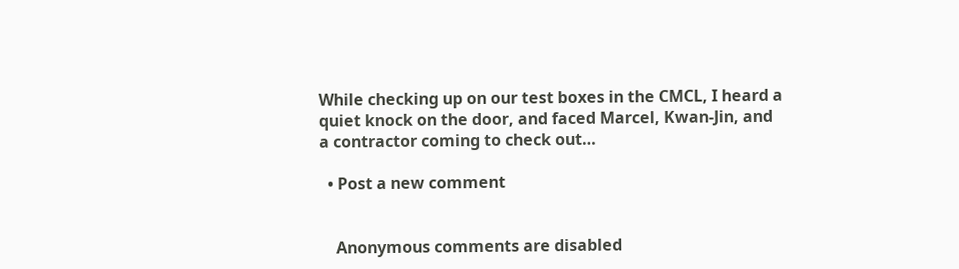While checking up on our test boxes in the CMCL, I heard a quiet knock on the door, and faced Marcel, Kwan-Jin, and a contractor coming to check out…

  • Post a new comment


    Anonymous comments are disabled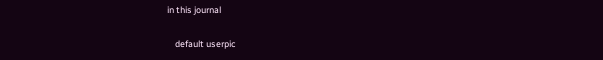in this journal

    default userpic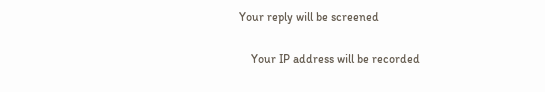Your reply will be screened

    Your IP address will be recorded